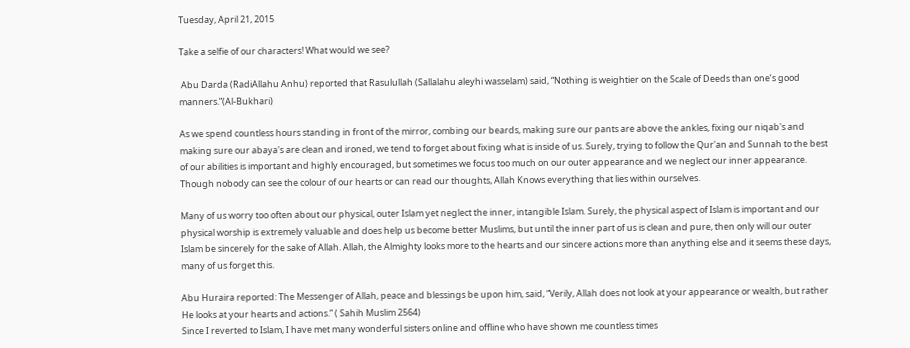Tuesday, April 21, 2015

Take a selfie of our characters! What would we see?

 Abu Darda (RadiAllahu Anhu) reported that Rasulullah (Sallalahu aleyhi wasselam) said, “Nothing is weightier on the Scale of Deeds than one’s good manners.”(Al-Bukhari)

As we spend countless hours standing in front of the mirror, combing our beards, making sure our pants are above the ankles, fixing our niqab's and making sure our abaya's are clean and ironed, we tend to forget about fixing what is inside of us. Surely, trying to follow the Qur'an and Sunnah to the best of our abilities is important and highly encouraged, but sometimes we focus too much on our outer appearance and we neglect our inner appearance. Though nobody can see the colour of our hearts or can read our thoughts, Allah Knows everything that lies within ourselves.

Many of us worry too often about our physical, outer Islam yet neglect the inner, intangible Islam. Surely, the physical aspect of Islam is important and our physical worship is extremely valuable and does help us become better Muslims, but until the inner part of us is clean and pure, then only will our outer Islam be sincerely for the sake of Allah. Allah, the Almighty looks more to the hearts and our sincere actions more than anything else and it seems these days, many of us forget this.

Abu Huraira reported: The Messenger of Allah, peace and blessings be upon him, said, “Verily, Allah does not look at your appearance or wealth, but rather He looks at your hearts and actions.” ( Sahih Muslim 2564)
Since I reverted to Islam, I have met many wonderful sisters online and offline who have shown me countless times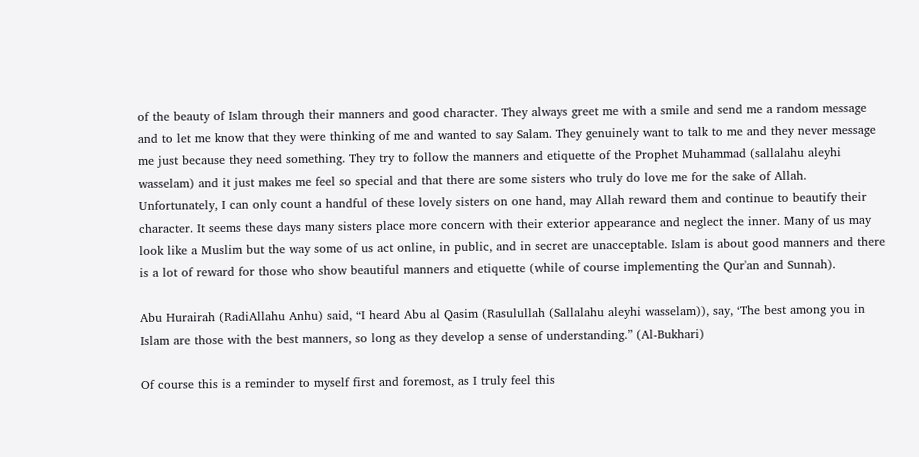of the beauty of Islam through their manners and good character. They always greet me with a smile and send me a random message and to let me know that they were thinking of me and wanted to say Salam. They genuinely want to talk to me and they never message me just because they need something. They try to follow the manners and etiquette of the Prophet Muhammad (sallalahu aleyhi wasselam) and it just makes me feel so special and that there are some sisters who truly do love me for the sake of Allah. Unfortunately, I can only count a handful of these lovely sisters on one hand, may Allah reward them and continue to beautify their character. It seems these days many sisters place more concern with their exterior appearance and neglect the inner. Many of us may look like a Muslim but the way some of us act online, in public, and in secret are unacceptable. Islam is about good manners and there is a lot of reward for those who show beautiful manners and etiquette (while of course implementing the Qur'an and Sunnah).

Abu Hurairah (RadiAllahu Anhu) said, “I heard Abu al Qasim (Rasulullah (Sallalahu aleyhi wasselam)), say, ‘The best among you in Islam are those with the best manners, so long as they develop a sense of understanding.” (Al-Bukhari)

Of course this is a reminder to myself first and foremost, as I truly feel this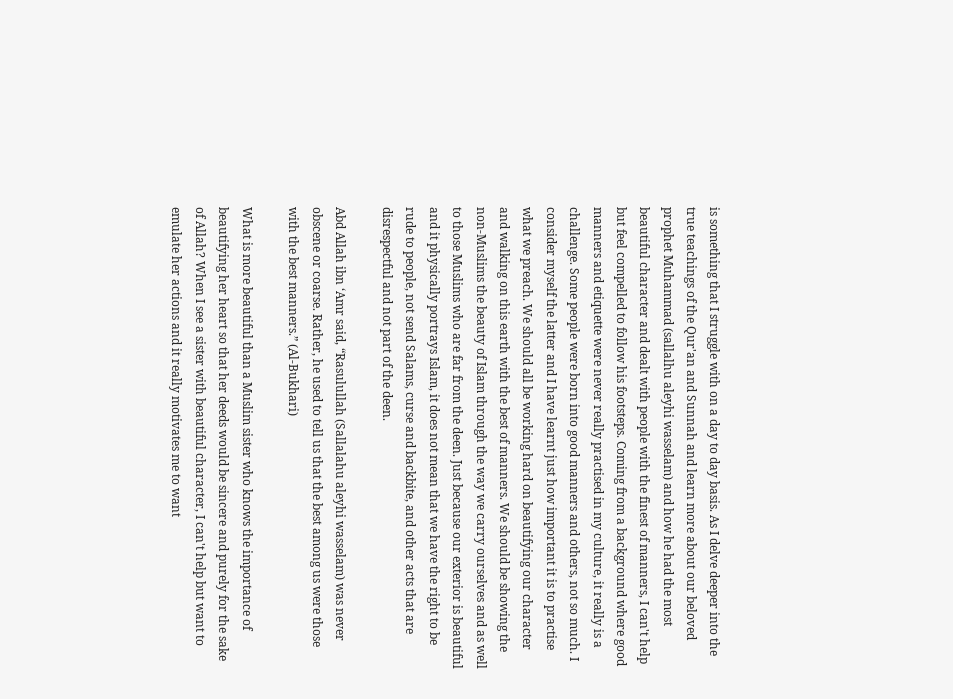is something that I struggle with on a day to day basis. As I delve deeper into the true teachings of the Qur'an and Sunnah and learn more about our beloved prophet Muhammad (sallalhu aleyhi wasselam) and how he had the most beautiful character and dealt with people with the finest of manners, I can't help but feel compelled to follow his footsteps. Coming from a background where good manners and etiquette were never really practised in my culture, it really is a challenge. Some people were born into good manners and others, not so much. I consider myself the latter and I have learnt just how important it is to practise what we preach. We should all be working hard on beautifying our character and walking on this earth with the best of manners. We should be showing the non-Muslims the beauty of Islam through the way we carry ourselves and as well to those Muslims who are far from the deen. Just because our exterior is beautiful and it physically portrays Islam, it does not mean that we have the right to be rude to people, not send Salams, curse and backbite, and other acts that are disrespectful and not part of the deen.

Abd Allah ibn ‘Amr said, “Rasulullah (Sallalahu aleyhi wasselam) was never obscene or coarse. Rather, he used to tell us that the best among us were those with the best manners.” (Al-Bukhari)

What is more beautiful than a Muslim sister who knows the importance of beautifying her heart so that her deeds would be sincere and purely for the sake of Allah? When I see a sister with beautiful character, I can't help but want to emulate her actions and it really motivates me to want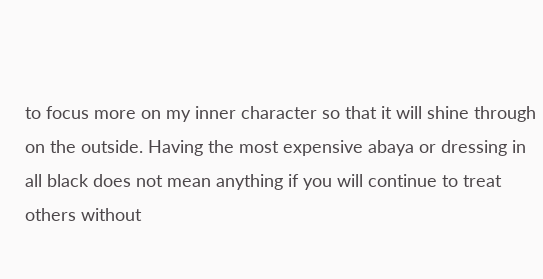to focus more on my inner character so that it will shine through on the outside. Having the most expensive abaya or dressing in all black does not mean anything if you will continue to treat others without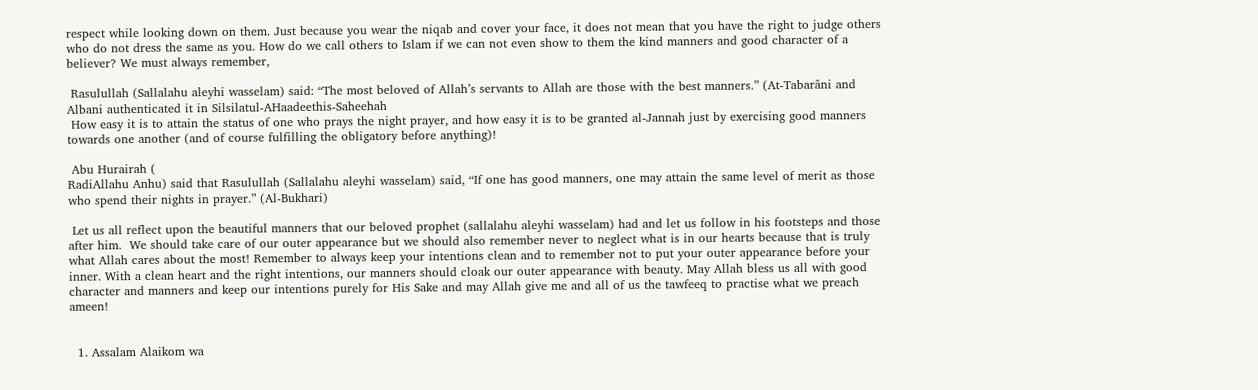respect while looking down on them. Just because you wear the niqab and cover your face, it does not mean that you have the right to judge others who do not dress the same as you. How do we call others to Islam if we can not even show to them the kind manners and good character of a believer? We must always remember,

 Rasulullah (Sallalahu aleyhi wasselam) said: “The most beloved of Allah’s servants to Allah are those with the best manners.” (At-Tabarâni and Albani authenticated it in Silsilatul-AHaadeethis-Saheehah
 How easy it is to attain the status of one who prays the night prayer, and how easy it is to be granted al-Jannah just by exercising good manners towards one another (and of course fulfilling the obligatory before anything)!

 Abu Hurairah (
RadiAllahu Anhu) said that Rasulullah (Sallalahu aleyhi wasselam) said, “If one has good manners, one may attain the same level of merit as those who spend their nights in prayer.” (Al-Bukhari)

 Let us all reflect upon the beautiful manners that our beloved prophet (sallalahu aleyhi wasselam) had and let us follow in his footsteps and those after him.  We should take care of our outer appearance but we should also remember never to neglect what is in our hearts because that is truly what Allah cares about the most! Remember to always keep your intentions clean and to remember not to put your outer appearance before your inner. With a clean heart and the right intentions, our manners should cloak our outer appearance with beauty. May Allah bless us all with good character and manners and keep our intentions purely for His Sake and may Allah give me and all of us the tawfeeq to practise what we preach ameen!


  1. Assalam Alaikom wa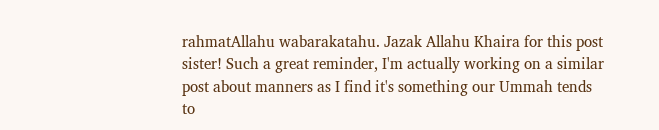rahmatAllahu wabarakatahu. Jazak Allahu Khaira for this post sister! Such a great reminder, I'm actually working on a similar post about manners as I find it's something our Ummah tends to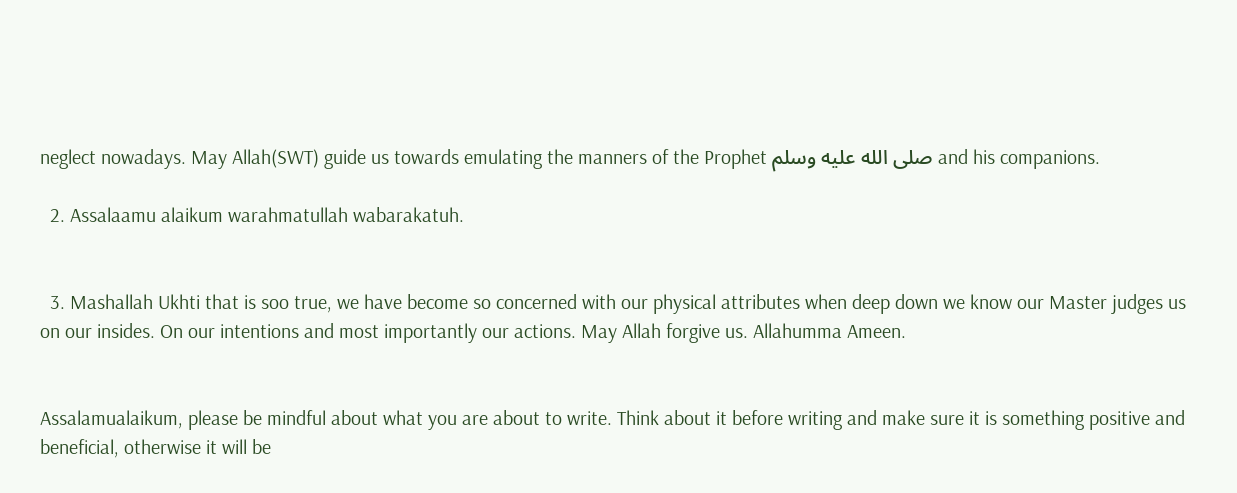neglect nowadays. May Allah(SWT) guide us towards emulating the manners of the Prophet صلى الله عليه وسلم and his companions.

  2. Assalaamu alaikum warahmatullah wabarakatuh.


  3. Mashallah Ukhti that is soo true, we have become so concerned with our physical attributes when deep down we know our Master judges us on our insides. On our intentions and most importantly our actions. May Allah forgive us. Allahumma Ameen.


Assalamualaikum, please be mindful about what you are about to write. Think about it before writing and make sure it is something positive and beneficial, otherwise it will be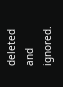deleted and ignored.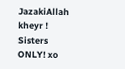JazakiAllah kheyr ! Sisters ONLY! xo